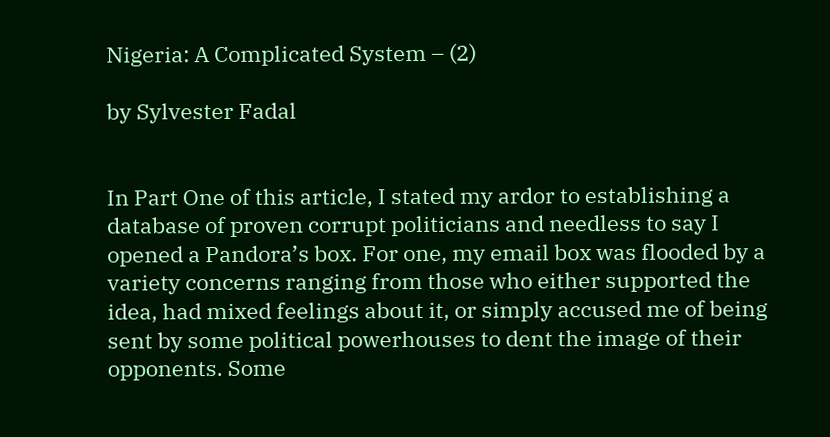Nigeria: A Complicated System – (2)

by Sylvester Fadal


In Part One of this article, I stated my ardor to establishing a database of proven corrupt politicians and needless to say I opened a Pandora’s box. For one, my email box was flooded by a variety concerns ranging from those who either supported the idea, had mixed feelings about it, or simply accused me of being sent by some political powerhouses to dent the image of their opponents. Some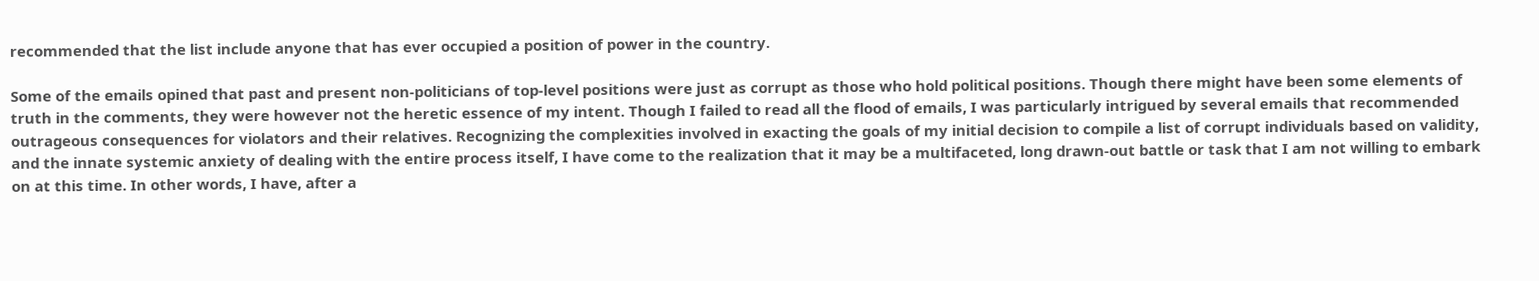recommended that the list include anyone that has ever occupied a position of power in the country.

Some of the emails opined that past and present non-politicians of top-level positions were just as corrupt as those who hold political positions. Though there might have been some elements of truth in the comments, they were however not the heretic essence of my intent. Though I failed to read all the flood of emails, I was particularly intrigued by several emails that recommended outrageous consequences for violators and their relatives. Recognizing the complexities involved in exacting the goals of my initial decision to compile a list of corrupt individuals based on validity, and the innate systemic anxiety of dealing with the entire process itself, I have come to the realization that it may be a multifaceted, long drawn-out battle or task that I am not willing to embark on at this time. In other words, I have, after a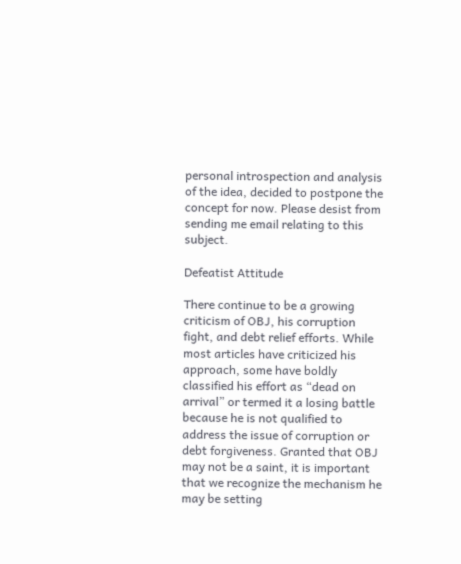personal introspection and analysis of the idea, decided to postpone the concept for now. Please desist from sending me email relating to this subject.

Defeatist Attitude

There continue to be a growing criticism of OBJ, his corruption fight, and debt relief efforts. While most articles have criticized his approach, some have boldly classified his effort as “dead on arrival” or termed it a losing battle because he is not qualified to address the issue of corruption or debt forgiveness. Granted that OBJ may not be a saint, it is important that we recognize the mechanism he may be setting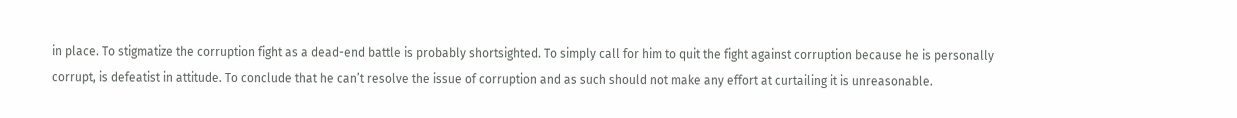in place. To stigmatize the corruption fight as a dead-end battle is probably shortsighted. To simply call for him to quit the fight against corruption because he is personally corrupt, is defeatist in attitude. To conclude that he can’t resolve the issue of corruption and as such should not make any effort at curtailing it is unreasonable.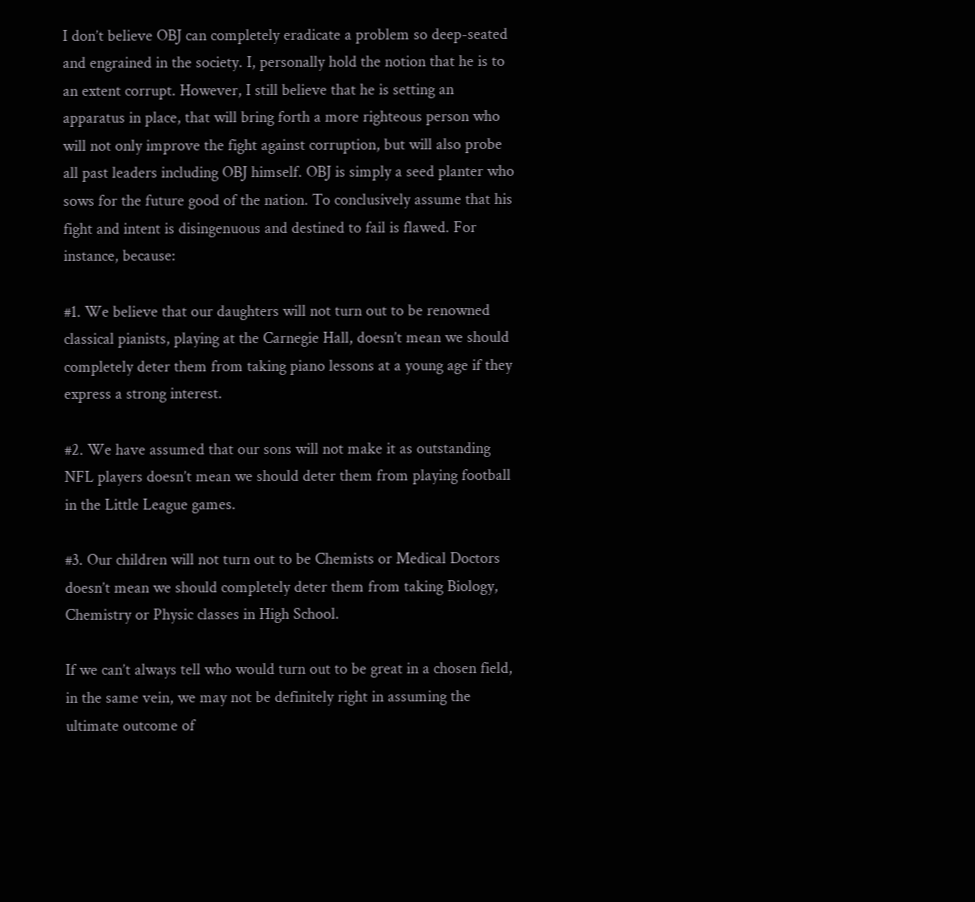I don’t believe OBJ can completely eradicate a problem so deep-seated and engrained in the society. I, personally hold the notion that he is to an extent corrupt. However, I still believe that he is setting an apparatus in place, that will bring forth a more righteous person who will not only improve the fight against corruption, but will also probe all past leaders including OBJ himself. OBJ is simply a seed planter who sows for the future good of the nation. To conclusively assume that his fight and intent is disingenuous and destined to fail is flawed. For instance, because:

#1. We believe that our daughters will not turn out to be renowned classical pianists, playing at the Carnegie Hall, doesn’t mean we should completely deter them from taking piano lessons at a young age if they express a strong interest.

#2. We have assumed that our sons will not make it as outstanding NFL players doesn’t mean we should deter them from playing football in the Little League games.

#3. Our children will not turn out to be Chemists or Medical Doctors doesn’t mean we should completely deter them from taking Biology, Chemistry or Physic classes in High School.

If we can’t always tell who would turn out to be great in a chosen field, in the same vein, we may not be definitely right in assuming the ultimate outcome of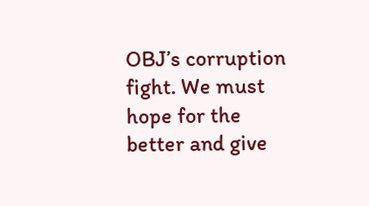OBJ’s corruption fight. We must hope for the better and give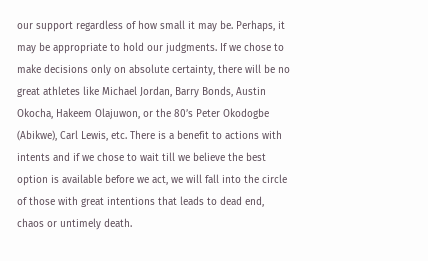our support regardless of how small it may be. Perhaps, it may be appropriate to hold our judgments. If we chose to make decisions only on absolute certainty, there will be no great athletes like Michael Jordan, Barry Bonds, Austin Okocha, Hakeem Olajuwon, or the 80’s Peter Okodogbe (Abikwe), Carl Lewis, etc. There is a benefit to actions with intents and if we chose to wait till we believe the best option is available before we act, we will fall into the circle of those with great intentions that leads to dead end, chaos or untimely death.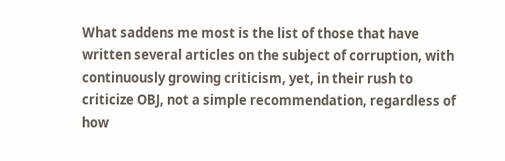What saddens me most is the list of those that have written several articles on the subject of corruption, with continuously growing criticism, yet, in their rush to criticize OBJ, not a simple recommendation, regardless of how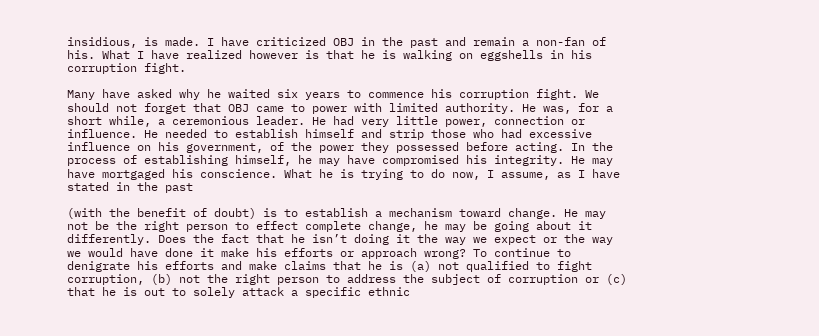insidious, is made. I have criticized OBJ in the past and remain a non-fan of his. What I have realized however is that he is walking on eggshells in his corruption fight.

Many have asked why he waited six years to commence his corruption fight. We should not forget that OBJ came to power with limited authority. He was, for a short while, a ceremonious leader. He had very little power, connection or influence. He needed to establish himself and strip those who had excessive influence on his government, of the power they possessed before acting. In the process of establishing himself, he may have compromised his integrity. He may have mortgaged his conscience. What he is trying to do now, I assume, as I have stated in the past

(with the benefit of doubt) is to establish a mechanism toward change. He may not be the right person to effect complete change, he may be going about it differently. Does the fact that he isn’t doing it the way we expect or the way we would have done it make his efforts or approach wrong? To continue to denigrate his efforts and make claims that he is (a) not qualified to fight corruption, (b) not the right person to address the subject of corruption or (c) that he is out to solely attack a specific ethnic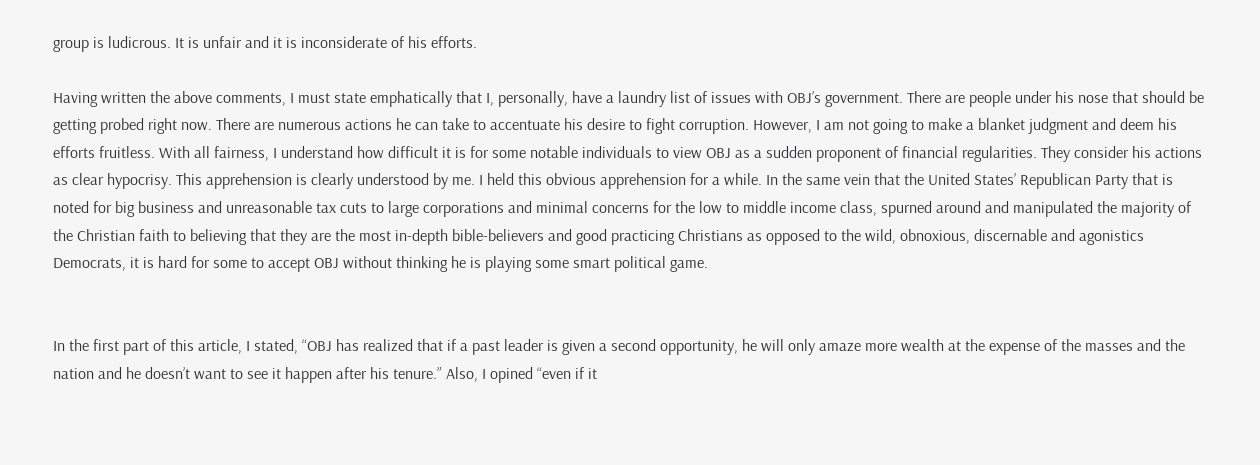group is ludicrous. It is unfair and it is inconsiderate of his efforts.

Having written the above comments, I must state emphatically that I, personally, have a laundry list of issues with OBJ’s government. There are people under his nose that should be getting probed right now. There are numerous actions he can take to accentuate his desire to fight corruption. However, I am not going to make a blanket judgment and deem his efforts fruitless. With all fairness, I understand how difficult it is for some notable individuals to view OBJ as a sudden proponent of financial regularities. They consider his actions as clear hypocrisy. This apprehension is clearly understood by me. I held this obvious apprehension for a while. In the same vein that the United States’ Republican Party that is noted for big business and unreasonable tax cuts to large corporations and minimal concerns for the low to middle income class, spurned around and manipulated the majority of the Christian faith to believing that they are the most in-depth bible-believers and good practicing Christians as opposed to the wild, obnoxious, discernable and agonistics Democrats, it is hard for some to accept OBJ without thinking he is playing some smart political game.


In the first part of this article, I stated, “OBJ has realized that if a past leader is given a second opportunity, he will only amaze more wealth at the expense of the masses and the nation and he doesn’t want to see it happen after his tenure.” Also, I opined “even if it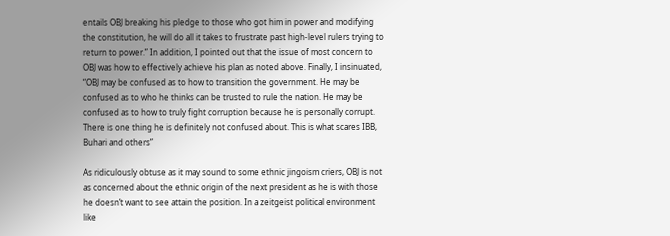entails OBJ breaking his pledge to those who got him in power and modifying the constitution, he will do all it takes to frustrate past high-level rulers trying to return to power.” In addition, I pointed out that the issue of most concern to OBJ was how to effectively achieve his plan as noted above. Finally, I insinuated, “OBJ may be confused as to how to transition the government. He may be confused as to who he thinks can be trusted to rule the nation. He may be confused as to how to truly fight corruption because he is personally corrupt. There is one thing he is definitely not confused about. This is what scares IBB, Buhari and others”

As ridiculously obtuse as it may sound to some ethnic jingoism criers, OBJ is not as concerned about the ethnic origin of the next president as he is with those he doesn’t want to see attain the position. In a zeitgeist political environment like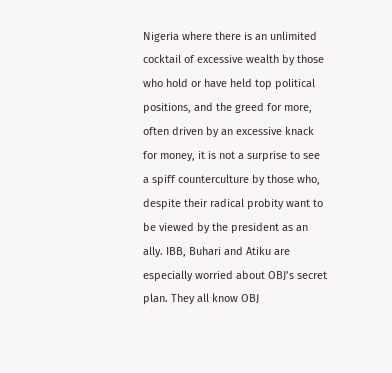Nigeria where there is an unlimited cocktail of excessive wealth by those who hold or have held top political positions, and the greed for more, often driven by an excessive knack for money, it is not a surprise to see a spiff counterculture by those who, despite their radical probity want to be viewed by the president as an ally. IBB, Buhari and Atiku are especially worried about OBJ’s secret plan. They all know OBJ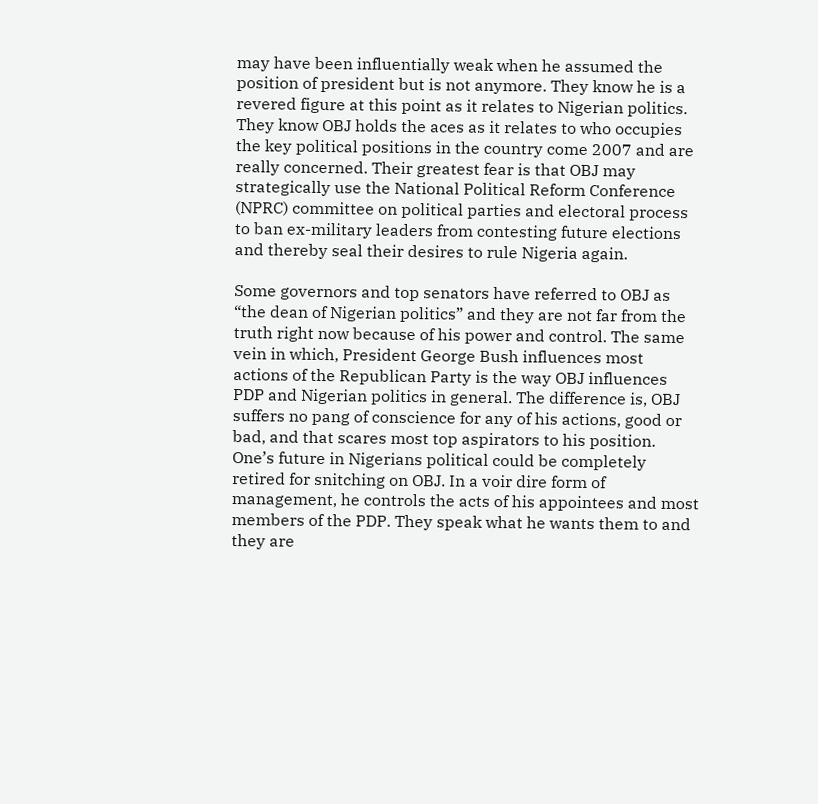may have been influentially weak when he assumed the position of president but is not anymore. They know he is a revered figure at this point as it relates to Nigerian politics. They know OBJ holds the aces as it relates to who occupies the key political positions in the country come 2007 and are really concerned. Their greatest fear is that OBJ may strategically use the National Political Reform Conference (NPRC) committee on political parties and electoral process to ban ex-military leaders from contesting future elections and thereby seal their desires to rule Nigeria again.

Some governors and top senators have referred to OBJ as “the dean of Nigerian politics” and they are not far from the truth right now because of his power and control. The same vein in which, President George Bush influences most actions of the Republican Party is the way OBJ influences PDP and Nigerian politics in general. The difference is, OBJ suffers no pang of conscience for any of his actions, good or bad, and that scares most top aspirators to his position. One’s future in Nigerians political could be completely retired for snitching on OBJ. In a voir dire form of management, he controls the acts of his appointees and most members of the PDP. They speak what he wants them to and they are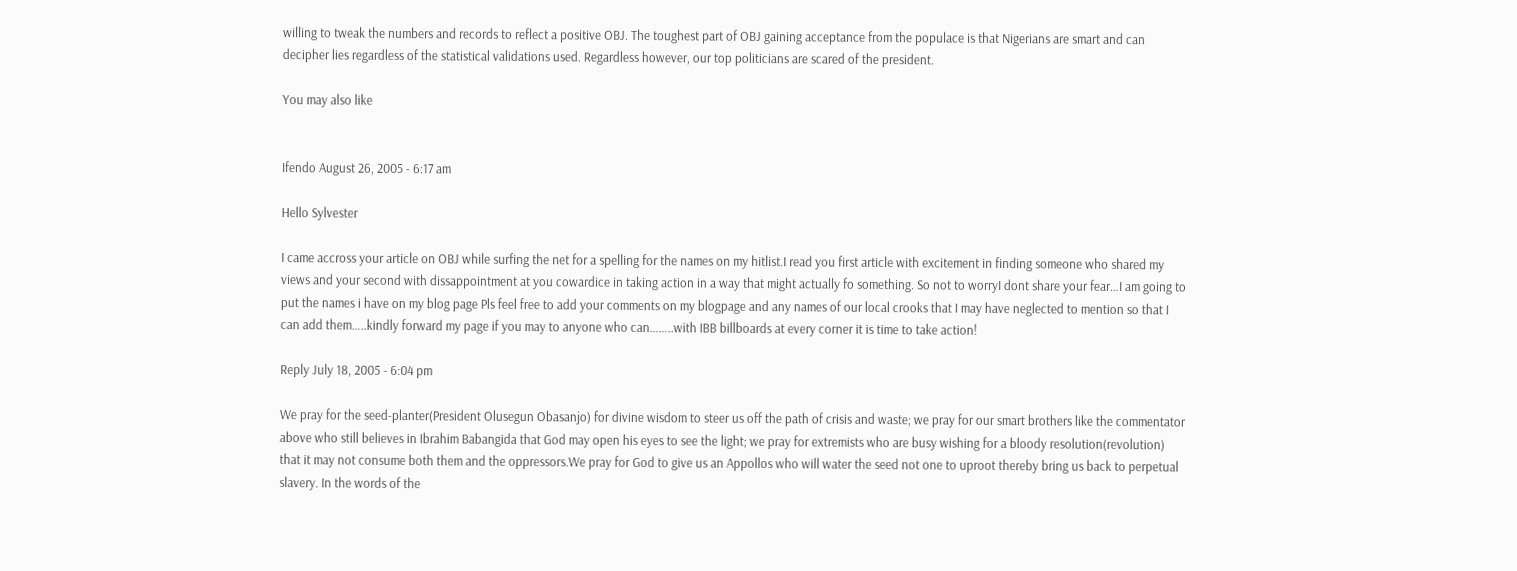willing to tweak the numbers and records to reflect a positive OBJ. The toughest part of OBJ gaining acceptance from the populace is that Nigerians are smart and can decipher lies regardless of the statistical validations used. Regardless however, our top politicians are scared of the president.

You may also like


Ifendo August 26, 2005 - 6:17 am

Hello Sylvester

I came accross your article on OBJ while surfing the net for a spelling for the names on my hitlist.I read you first article with excitement in finding someone who shared my views and your second with dissappointment at you cowardice in taking action in a way that might actually fo something. So not to worryI dont share your fear…I am going to put the names i have on my blog page Pls feel free to add your comments on my blogpage and any names of our local crooks that I may have neglected to mention so that I can add them…..kindly forward my page if you may to anyone who can……..with IBB billboards at every corner it is time to take action!

Reply July 18, 2005 - 6:04 pm

We pray for the seed-planter(President Olusegun Obasanjo) for divine wisdom to steer us off the path of crisis and waste; we pray for our smart brothers like the commentator above who still believes in Ibrahim Babangida that God may open his eyes to see the light; we pray for extremists who are busy wishing for a bloody resolution(revolution) that it may not consume both them and the oppressors.We pray for God to give us an Appollos who will water the seed not one to uproot thereby bring us back to perpetual slavery. In the words of the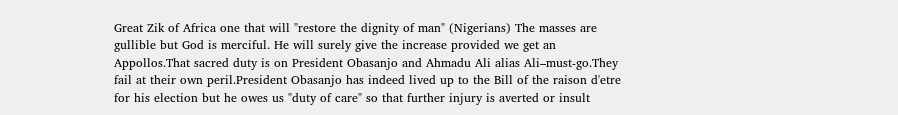Great Zik of Africa one that will "restore the dignity of man" (Nigerians) The masses are gullible but God is merciful. He will surely give the increase provided we get an Appollos.That sacred duty is on President Obasanjo and Ahmadu Ali alias Ali–must-go.They fail at their own peril.President Obasanjo has indeed lived up to the Bill of the raison d'etre for his election but he owes us "duty of care" so that further injury is averted or insult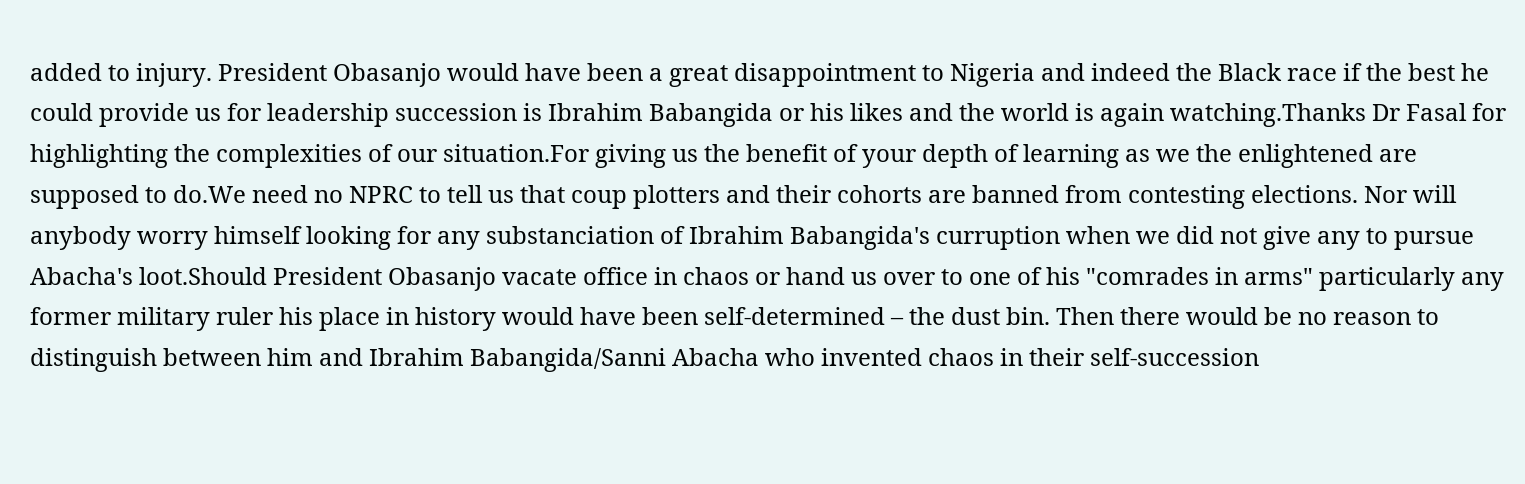added to injury. President Obasanjo would have been a great disappointment to Nigeria and indeed the Black race if the best he could provide us for leadership succession is Ibrahim Babangida or his likes and the world is again watching.Thanks Dr Fasal for highlighting the complexities of our situation.For giving us the benefit of your depth of learning as we the enlightened are supposed to do.We need no NPRC to tell us that coup plotters and their cohorts are banned from contesting elections. Nor will anybody worry himself looking for any substanciation of Ibrahim Babangida's curruption when we did not give any to pursue Abacha's loot.Should President Obasanjo vacate office in chaos or hand us over to one of his "comrades in arms" particularly any former military ruler his place in history would have been self-determined – the dust bin. Then there would be no reason to distinguish between him and Ibrahim Babangida/Sanni Abacha who invented chaos in their self-succession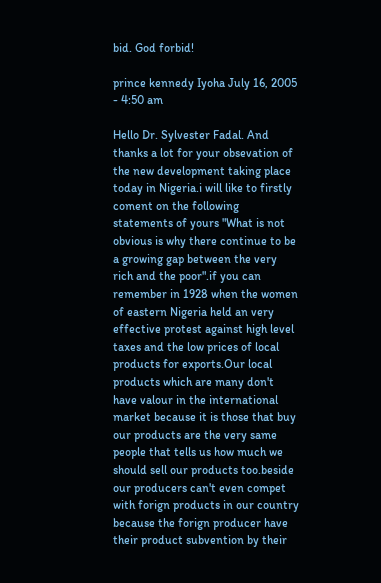bid. God forbid!

prince kennedy Iyoha July 16, 2005 - 4:50 am

Hello Dr. Sylvester Fadal. And thanks a lot for your obsevation of the new development taking place today in Nigeria.i will like to firstly coment on the following statements of yours "What is not obvious is why there continue to be a growing gap between the very rich and the poor".if you can remember in 1928 when the women of eastern Nigeria held an very effective protest against high level taxes and the low prices of local products for exports.Our local products which are many don't have valour in the international market because it is those that buy our products are the very same people that tells us how much we should sell our products too.beside our producers can't even compet with forign products in our country because the forign producer have their product subvention by their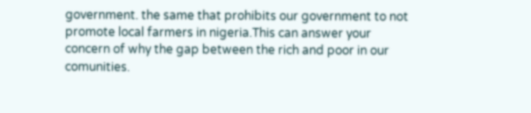government. the same that prohibits our government to not promote local farmers in nigeria.This can answer your concern of why the gap between the rich and poor in our comunities.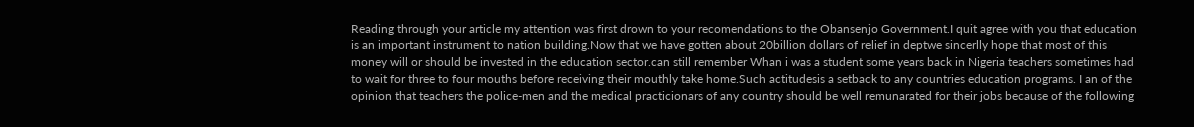Reading through your article my attention was first drown to your recomendations to the Obansenjo Government.I quit agree with you that education is an important instrument to nation building.Now that we have gotten about 20billion dollars of relief in deptwe sincerlly hope that most of this money will or should be invested in the education sector.can still remember Whan i was a student some years back in Nigeria teachers sometimes had to wait for three to four mouths before receiving their mouthly take home.Such actitudesis a setback to any countries education programs. I an of the opinion that teachers the police-men and the medical practicionars of any country should be well remunarated for their jobs because of the following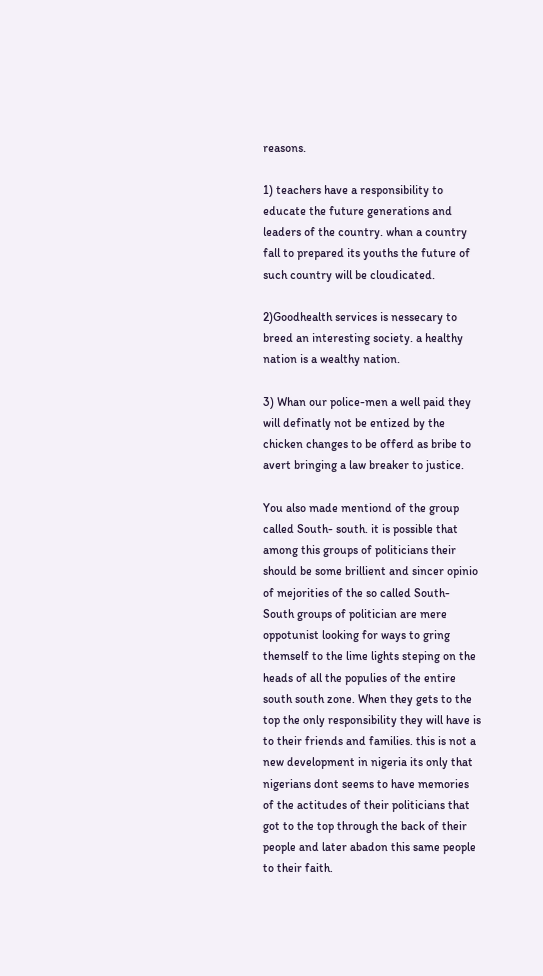reasons.

1) teachers have a responsibility to educate the future generations and leaders of the country. whan a country fall to prepared its youths the future of such country will be cloudicated.

2)Goodhealth services is nessecary to breed an interesting society. a healthy nation is a wealthy nation.

3) Whan our police-men a well paid they will definatly not be entized by the chicken changes to be offerd as bribe to avert bringing a law breaker to justice.

You also made mentiond of the group called South- south. it is possible that among this groups of politicians their should be some brillient and sincer opinio of mejorities of the so called South- South groups of politician are mere oppotunist looking for ways to gring themself to the lime lights steping on the heads of all the populies of the entire south south zone. When they gets to the top the only responsibility they will have is to their friends and families. this is not a new development in nigeria its only that nigerians dont seems to have memories of the actitudes of their politicians that got to the top through the back of their people and later abadon this same people to their faith.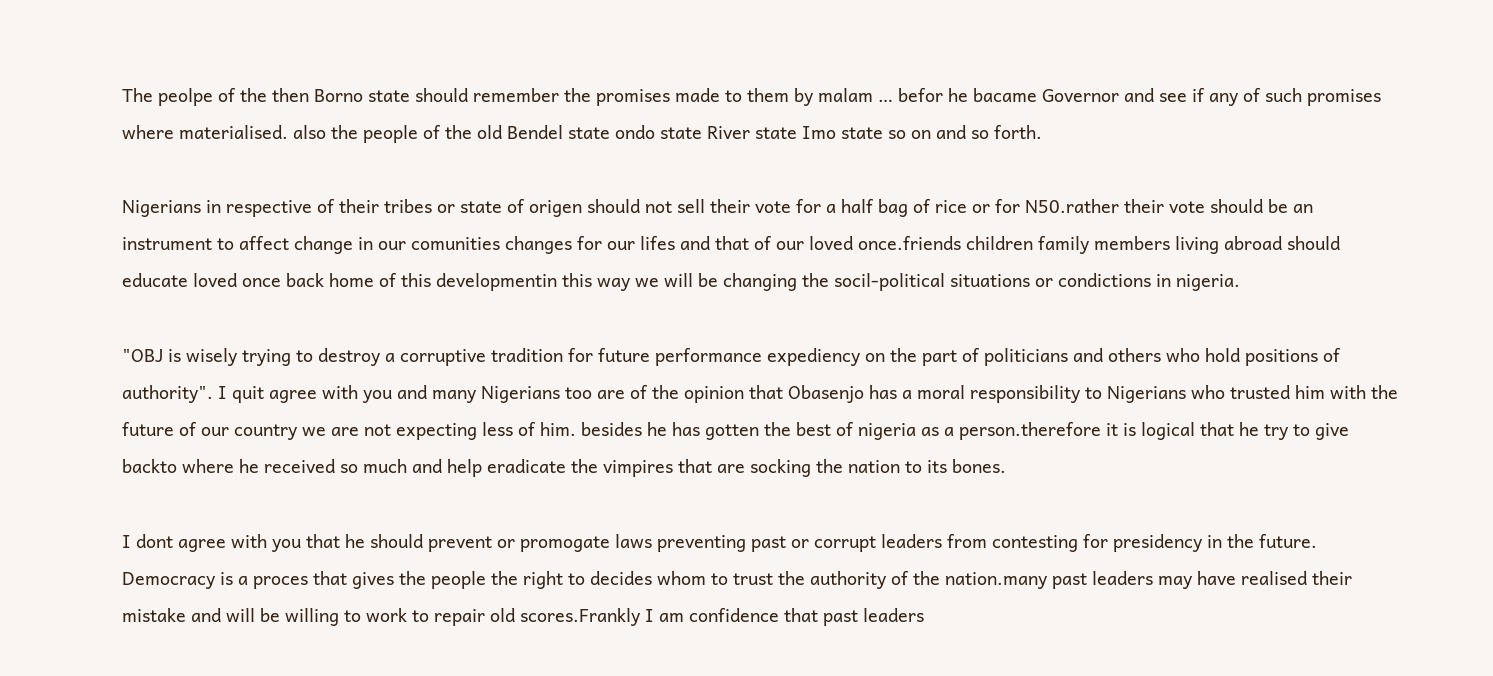The peolpe of the then Borno state should remember the promises made to them by malam … befor he bacame Governor and see if any of such promises where materialised. also the people of the old Bendel state ondo state River state Imo state so on and so forth.

Nigerians in respective of their tribes or state of origen should not sell their vote for a half bag of rice or for N50.rather their vote should be an instrument to affect change in our comunities changes for our lifes and that of our loved once.friends children family members living abroad should educate loved once back home of this developmentin this way we will be changing the socil-political situations or condictions in nigeria.

"OBJ is wisely trying to destroy a corruptive tradition for future performance expediency on the part of politicians and others who hold positions of authority". I quit agree with you and many Nigerians too are of the opinion that Obasenjo has a moral responsibility to Nigerians who trusted him with the future of our country we are not expecting less of him. besides he has gotten the best of nigeria as a person.therefore it is logical that he try to give backto where he received so much and help eradicate the vimpires that are socking the nation to its bones.

I dont agree with you that he should prevent or promogate laws preventing past or corrupt leaders from contesting for presidency in the future. Democracy is a proces that gives the people the right to decides whom to trust the authority of the nation.many past leaders may have realised their mistake and will be willing to work to repair old scores.Frankly I am confidence that past leaders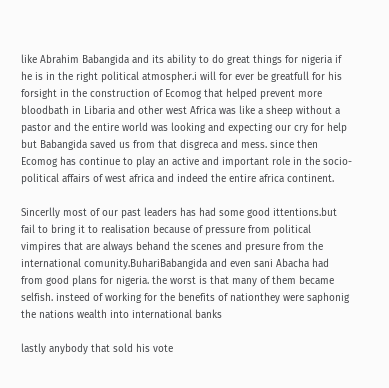like Abrahim Babangida and its ability to do great things for nigeria if he is in the right political atmospher.i will for ever be greatfull for his forsight in the construction of Ecomog that helped prevent more bloodbath in Libaria and other west Africa was like a sheep without a pastor and the entire world was looking and expecting our cry for help but Babangida saved us from that disgreca and mess. since then Ecomog has continue to play an active and important role in the socio-political affairs of west africa and indeed the entire africa continent.

Sincerlly most of our past leaders has had some good ittentions.but fail to bring it to realisation because of pressure from political vimpires that are always behand the scenes and presure from the international comunity.BuhariBabangida and even sani Abacha had from good plans for nigeria. the worst is that many of them became selfish. insteed of working for the benefits of nationthey were saphonig the nations wealth into international banks

lastly anybody that sold his vote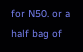for N50. or a half bag of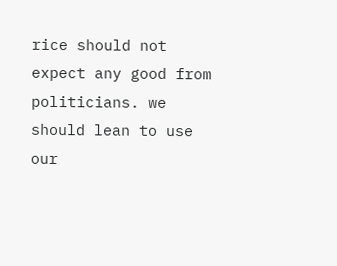rice should not expect any good from politicians. we should lean to use our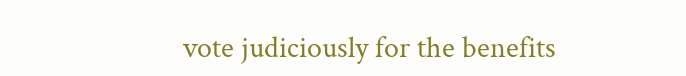vote judiciously for the benefits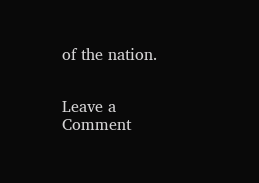of the nation.


Leave a Comment